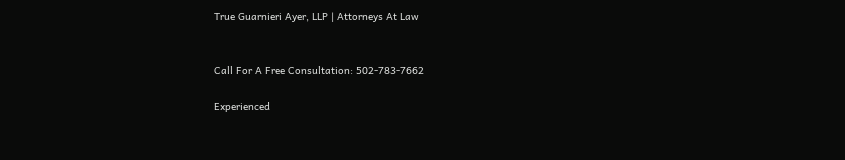True Guarnieri Ayer, LLP | Attorneys At Law


Call For A Free Consultation: 502-783-7662

Experienced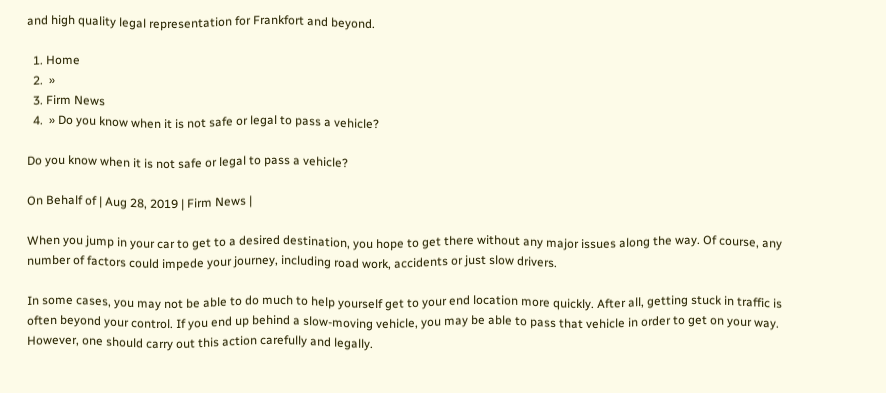and high quality legal representation for Frankfort and beyond.

  1. Home
  2.  »
  3. Firm News
  4.  » Do you know when it is not safe or legal to pass a vehicle?

Do you know when it is not safe or legal to pass a vehicle?

On Behalf of | Aug 28, 2019 | Firm News |

When you jump in your car to get to a desired destination, you hope to get there without any major issues along the way. Of course, any number of factors could impede your journey, including road work, accidents or just slow drivers.

In some cases, you may not be able to do much to help yourself get to your end location more quickly. After all, getting stuck in traffic is often beyond your control. If you end up behind a slow-moving vehicle, you may be able to pass that vehicle in order to get on your way. However, one should carry out this action carefully and legally.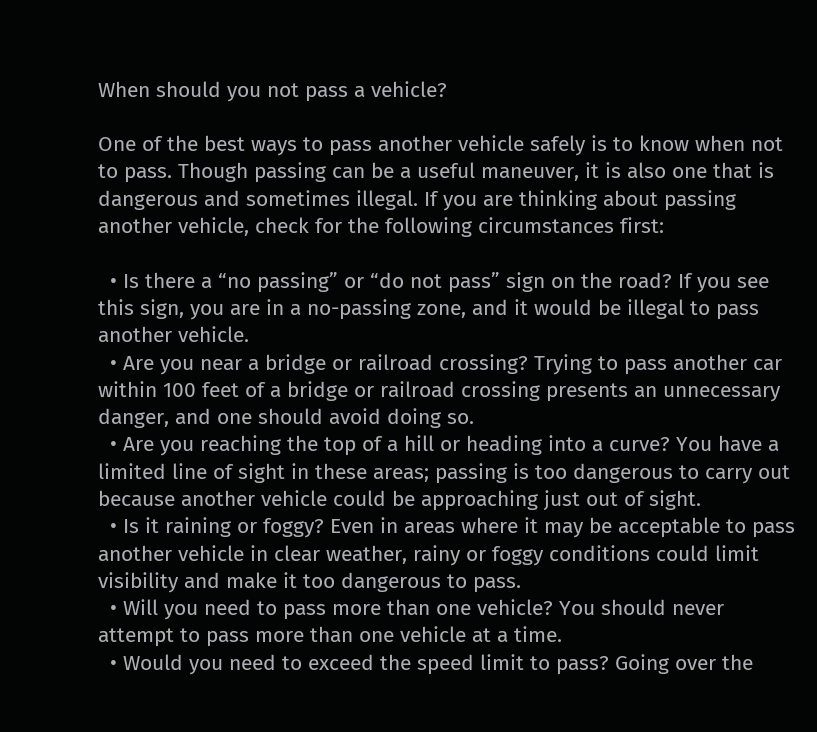When should you not pass a vehicle?

One of the best ways to pass another vehicle safely is to know when not to pass. Though passing can be a useful maneuver, it is also one that is dangerous and sometimes illegal. If you are thinking about passing another vehicle, check for the following circumstances first:

  • Is there a “no passing” or “do not pass” sign on the road? If you see this sign, you are in a no-passing zone, and it would be illegal to pass another vehicle.
  • Are you near a bridge or railroad crossing? Trying to pass another car within 100 feet of a bridge or railroad crossing presents an unnecessary danger, and one should avoid doing so.
  • Are you reaching the top of a hill or heading into a curve? You have a limited line of sight in these areas; passing is too dangerous to carry out because another vehicle could be approaching just out of sight.
  • Is it raining or foggy? Even in areas where it may be acceptable to pass another vehicle in clear weather, rainy or foggy conditions could limit visibility and make it too dangerous to pass.
  • Will you need to pass more than one vehicle? You should never attempt to pass more than one vehicle at a time.
  • Would you need to exceed the speed limit to pass? Going over the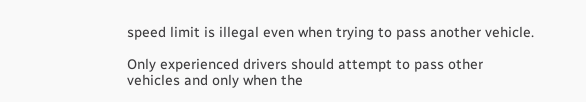speed limit is illegal even when trying to pass another vehicle.

Only experienced drivers should attempt to pass other vehicles and only when the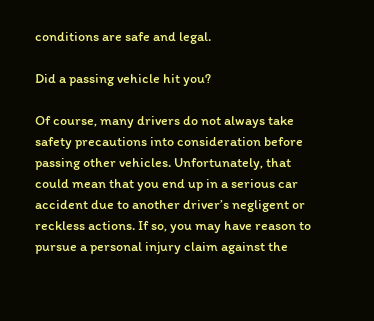conditions are safe and legal.

Did a passing vehicle hit you?

Of course, many drivers do not always take safety precautions into consideration before passing other vehicles. Unfortunately, that could mean that you end up in a serious car accident due to another driver’s negligent or reckless actions. If so, you may have reason to pursue a personal injury claim against the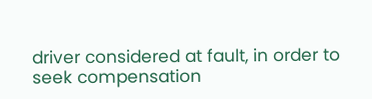driver considered at fault, in order to seek compensation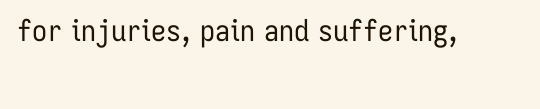for injuries, pain and suffering,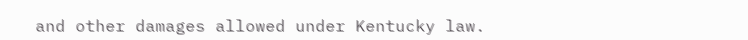and other damages allowed under Kentucky law.